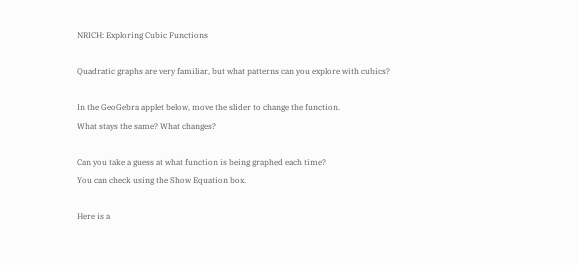NRICH: Exploring Cubic Functions

Quadratic graphs are very familiar, but what patterns can you explore with cubics?

In the GeoGebra applet below, move the slider to change the function.
What stays the same? What changes?

Can you take a guess at what function is being graphed each time?
You can check using the Show Equation box.

Here is a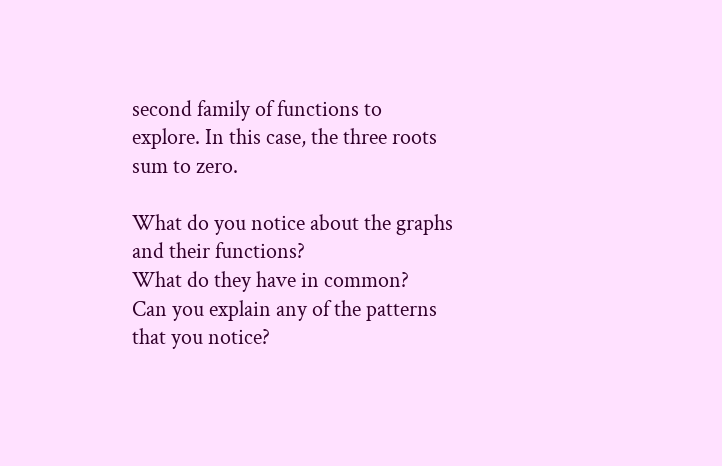second family of functions to explore. In this case, the three roots sum to zero.

What do you notice about the graphs and their functions?
What do they have in common?
Can you explain any of the patterns that you notice?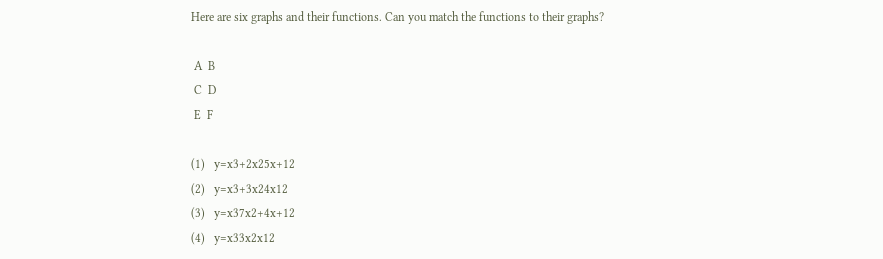Here are six graphs and their functions. Can you match the functions to their graphs?

 A  B
 C  D
 E  F

(1)   y=x3+2x25x+12
(2)   y=x3+3x24x12
(3)   y=x37x2+4x+12
(4)   y=x33x2x12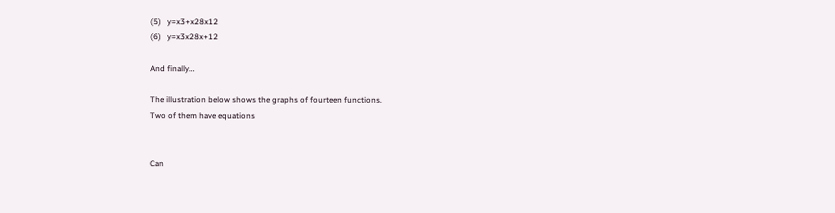(5)   y=x3+x28x12
(6)   y=x3x28x+12

And finally…

The illustration below shows the graphs of fourteen functions.
Two of them have equations


Can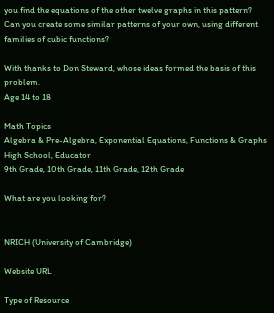you find the equations of the other twelve graphs in this pattern?
Can you create some similar patterns of your own, using different families of cubic functions?

With thanks to Don Steward, whose ideas formed the basis of this problem.
Age 14 to 18

Math Topics
Algebra & Pre-Algebra, Exponential Equations, Functions & Graphs
High School, Educator
9th Grade, 10th Grade, 11th Grade, 12th Grade

What are you looking for?


NRICH (University of Cambridge)

Website URL

Type of Resource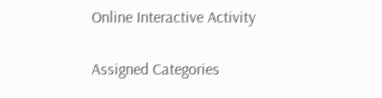Online Interactive Activity

Assigned Categories